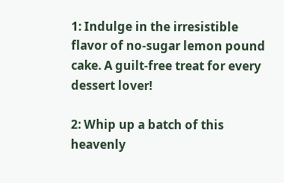1: Indulge in the irresistible flavor of no-sugar lemon pound cake. A guilt-free treat for every dessert lover!

2: Whip up a batch of this heavenly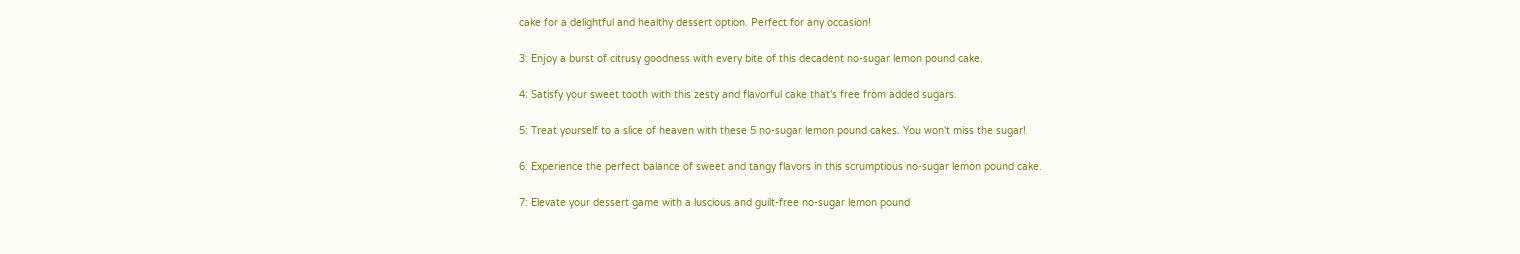cake for a delightful and healthy dessert option. Perfect for any occasion!

3: Enjoy a burst of citrusy goodness with every bite of this decadent no-sugar lemon pound cake.

4: Satisfy your sweet tooth with this zesty and flavorful cake that's free from added sugars.

5: Treat yourself to a slice of heaven with these 5 no-sugar lemon pound cakes. You won't miss the sugar!

6: Experience the perfect balance of sweet and tangy flavors in this scrumptious no-sugar lemon pound cake.

7: Elevate your dessert game with a luscious and guilt-free no-sugar lemon pound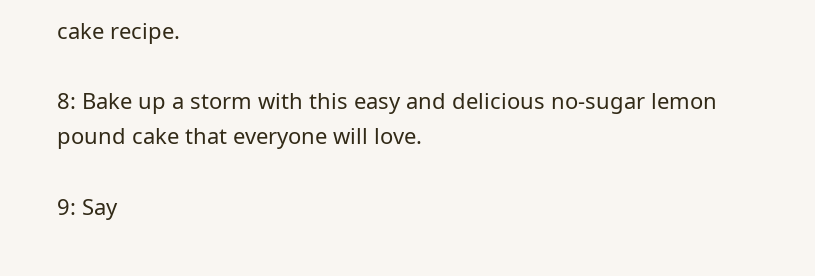cake recipe.

8: Bake up a storm with this easy and delicious no-sugar lemon pound cake that everyone will love.

9: Say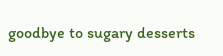goodbye to sugary desserts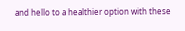and hello to a healthier option with these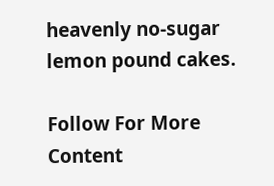heavenly no-sugar lemon pound cakes.

Follow For More Content